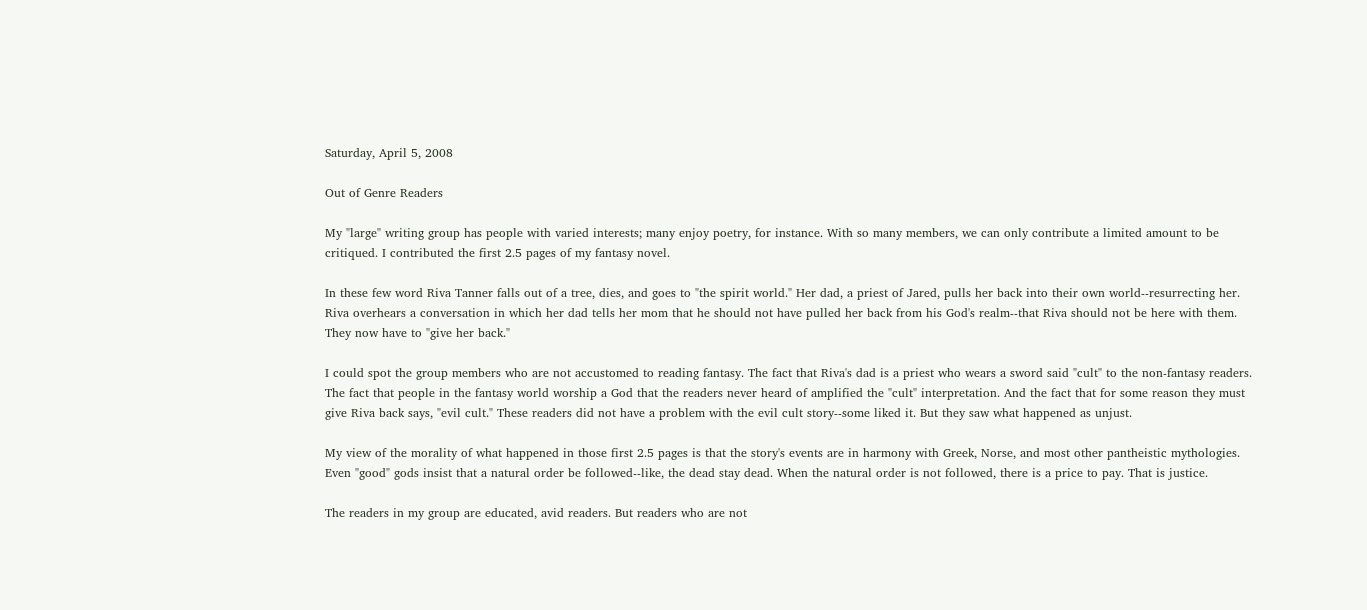Saturday, April 5, 2008

Out of Genre Readers

My "large" writing group has people with varied interests; many enjoy poetry, for instance. With so many members, we can only contribute a limited amount to be critiqued. I contributed the first 2.5 pages of my fantasy novel.

In these few word Riva Tanner falls out of a tree, dies, and goes to "the spirit world." Her dad, a priest of Jared, pulls her back into their own world--resurrecting her. Riva overhears a conversation in which her dad tells her mom that he should not have pulled her back from his God's realm--that Riva should not be here with them. They now have to "give her back."

I could spot the group members who are not accustomed to reading fantasy. The fact that Riva's dad is a priest who wears a sword said "cult" to the non-fantasy readers. The fact that people in the fantasy world worship a God that the readers never heard of amplified the "cult" interpretation. And the fact that for some reason they must give Riva back says, "evil cult." These readers did not have a problem with the evil cult story--some liked it. But they saw what happened as unjust.

My view of the morality of what happened in those first 2.5 pages is that the story's events are in harmony with Greek, Norse, and most other pantheistic mythologies. Even "good" gods insist that a natural order be followed--like, the dead stay dead. When the natural order is not followed, there is a price to pay. That is justice.

The readers in my group are educated, avid readers. But readers who are not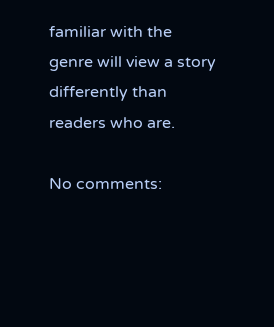familiar with the genre will view a story differently than readers who are.

No comments: